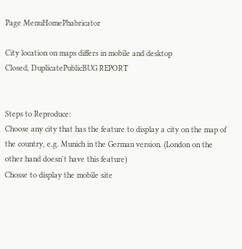Page MenuHomePhabricator

City location on maps differs in mobile and desktop
Closed, DuplicatePublicBUG REPORT


Steps to Reproduce:
Choose any city that has the feature to display a city on the map of the country, e.g. Munich in the German version. (London on the other hand doesn't have this feature)
Chosse to display the mobile site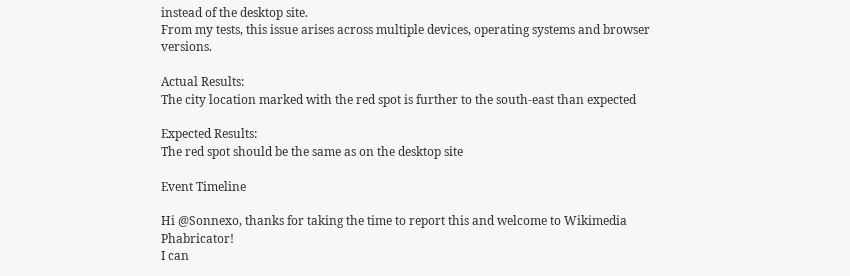instead of the desktop site.
From my tests, this issue arises across multiple devices, operating systems and browser versions.

Actual Results:
The city location marked with the red spot is further to the south-east than expected

Expected Results:
The red spot should be the same as on the desktop site

Event Timeline

Hi @Sonnexo, thanks for taking the time to report this and welcome to Wikimedia Phabricator!
I can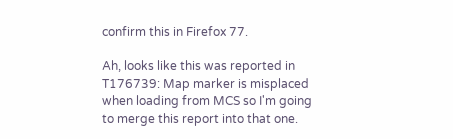confirm this in Firefox 77.

Ah, looks like this was reported in T176739: Map marker is misplaced when loading from MCS so I'm going to merge this report into that one.